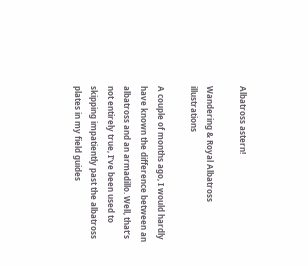Albatross astern!

Wandering & Royal Albatross illustrations

A couple of months ago, I would hardly have known the difference between an albatross and an armadillo. Well, that’s not entirely true, I’ve been used to skipping impatiently past the albatross plates in my field guides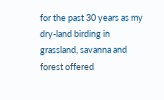for the past 30 years as my dry-land birding in grassland, savanna and forest offered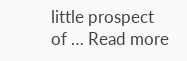little prospect of … Read more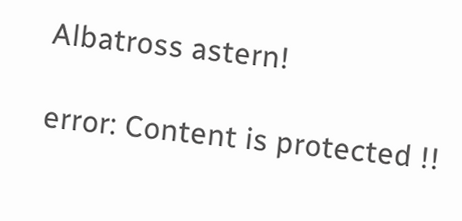Albatross astern!

error: Content is protected !!